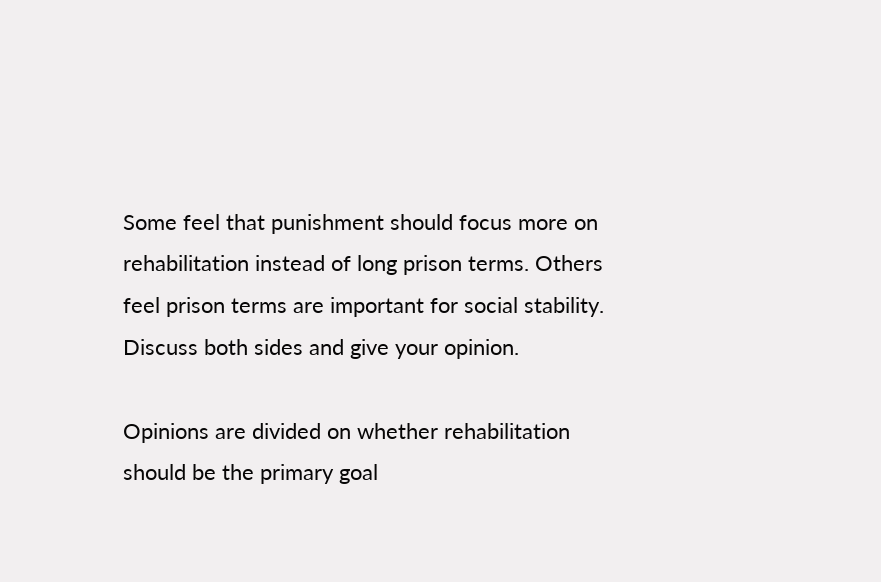Some feel that punishment should focus more on rehabilitation instead of long prison terms. Others feel prison terms are important for social stability. Discuss both sides and give your opinion.

Opinions are divided on whether rehabilitation should be the primary goal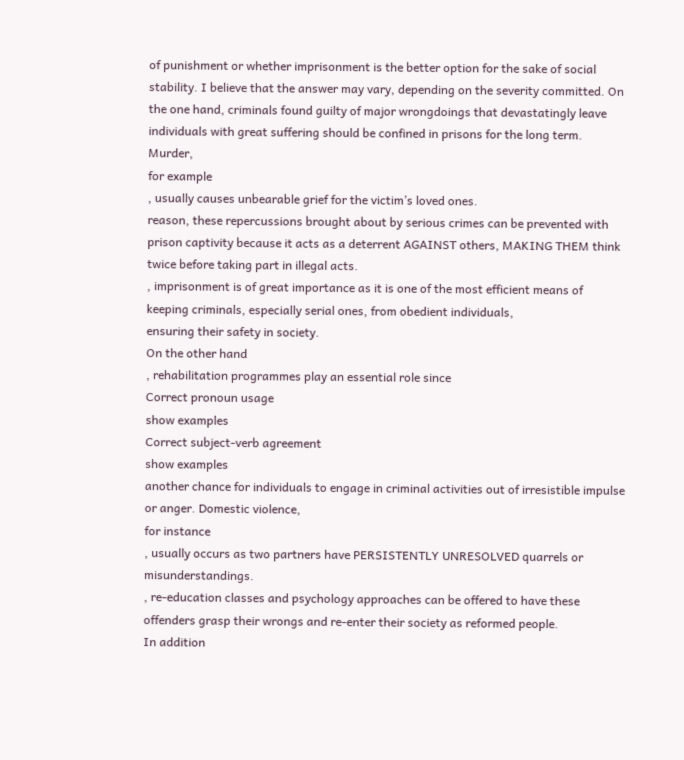of punishment or whether imprisonment is the better option for the sake of social stability. I believe that the answer may vary, depending on the severity committed. On the one hand, criminals found guilty of major wrongdoings that devastatingly leave individuals with great suffering should be confined in prisons for the long term. Murder,
for example
, usually causes unbearable grief for the victim’s loved ones.
reason, these repercussions brought about by serious crimes can be prevented with prison captivity because it acts as a deterrent AGAINST others, MAKING THEM think twice before taking part in illegal acts.
, imprisonment is of great importance as it is one of the most efficient means of keeping criminals, especially serial ones, from obedient individuals,
ensuring their safety in society.
On the other hand
, rehabilitation programmes play an essential role since
Correct pronoun usage
show examples
Correct subject-verb agreement
show examples
another chance for individuals to engage in criminal activities out of irresistible impulse or anger. Domestic violence,
for instance
, usually occurs as two partners have PERSISTENTLY UNRESOLVED quarrels or misunderstandings.
, re-education classes and psychology approaches can be offered to have these offenders grasp their wrongs and re-enter their society as reformed people.
In addition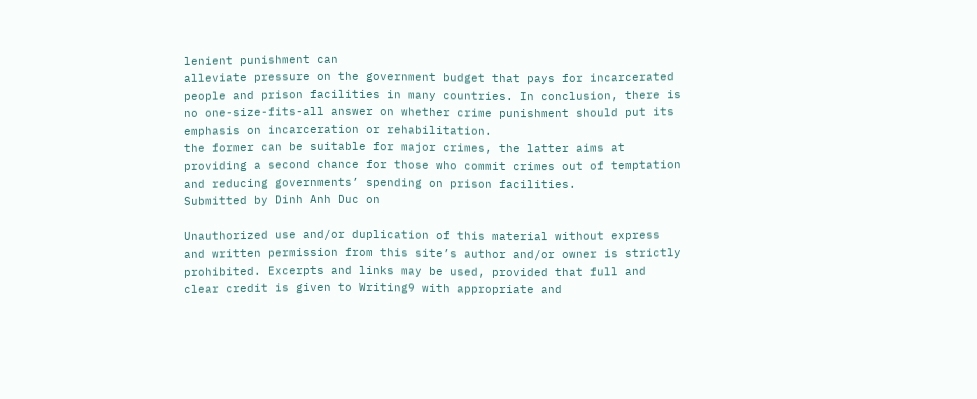lenient punishment can
alleviate pressure on the government budget that pays for incarcerated people and prison facilities in many countries. In conclusion, there is no one-size-fits-all answer on whether crime punishment should put its emphasis on incarceration or rehabilitation.
the former can be suitable for major crimes, the latter aims at providing a second chance for those who commit crimes out of temptation and reducing governments’ spending on prison facilities.
Submitted by Dinh Anh Duc on

Unauthorized use and/or duplication of this material without express and written permission from this site’s author and/or owner is strictly prohibited. Excerpts and links may be used, provided that full and clear credit is given to Writing9 with appropriate and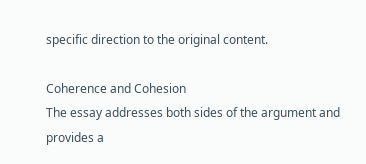specific direction to the original content.

Coherence and Cohesion
The essay addresses both sides of the argument and provides a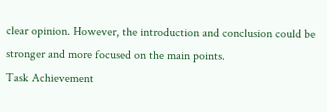clear opinion. However, the introduction and conclusion could be stronger and more focused on the main points.
Task Achievement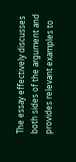The essay effectively discusses both sides of the argument and provides relevant examples to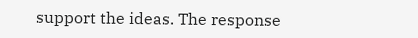support the ideas. The response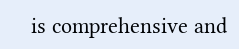is comprehensive and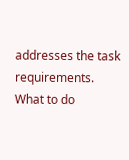addresses the task requirements.
What to do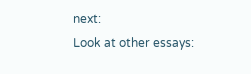next:
Look at other essays: